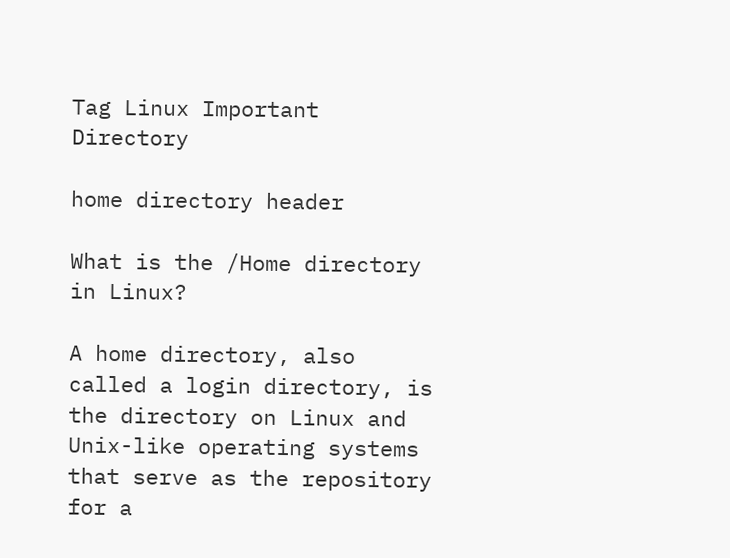Tag Linux Important Directory

home directory header

What is the /Home directory in Linux?

A home directory, also called a login directory, is the directory on Linux and Unix-like operating systems that serve as the repository for a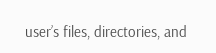user’s files, directories, and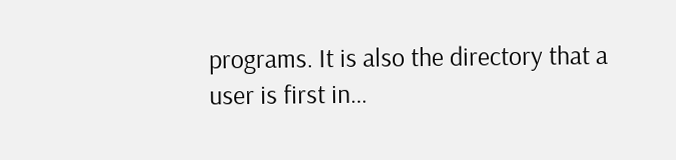programs. It is also the directory that a user is first in…